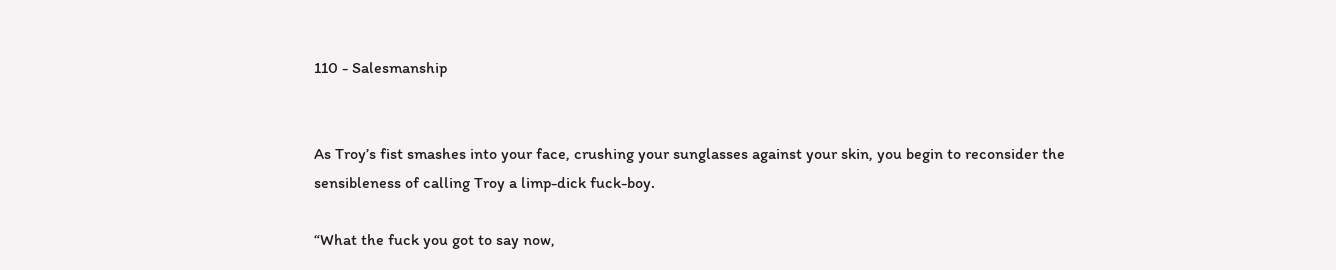110 - Salesmanship


As Troy’s fist smashes into your face, crushing your sunglasses against your skin, you begin to reconsider the sensibleness of calling Troy a limp-dick fuck-boy.

“What the fuck you got to say now,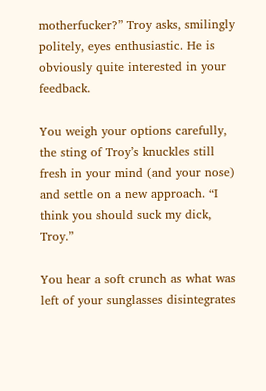motherfucker?” Troy asks, smilingly politely, eyes enthusiastic. He is obviously quite interested in your feedback.

You weigh your options carefully, the sting of Troy’s knuckles still fresh in your mind (and your nose) and settle on a new approach. “I think you should suck my dick, Troy.”

You hear a soft crunch as what was left of your sunglasses disintegrates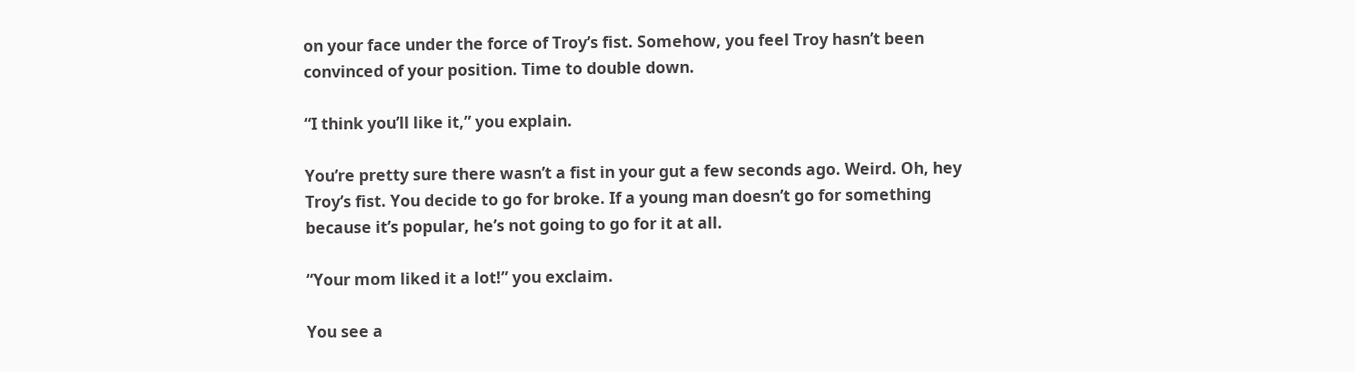on your face under the force of Troy’s fist. Somehow, you feel Troy hasn’t been convinced of your position. Time to double down.

“I think you’ll like it,” you explain.

You’re pretty sure there wasn’t a fist in your gut a few seconds ago. Weird. Oh, hey Troy’s fist. You decide to go for broke. If a young man doesn’t go for something because it’s popular, he’s not going to go for it at all.

“Your mom liked it a lot!” you exclaim.

You see a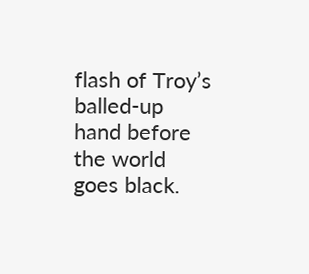flash of Troy’s balled-up hand before the world goes black.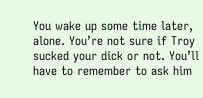You wake up some time later, alone. You’re not sure if Troy sucked your dick or not. You’ll have to remember to ask him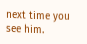next time you see him.